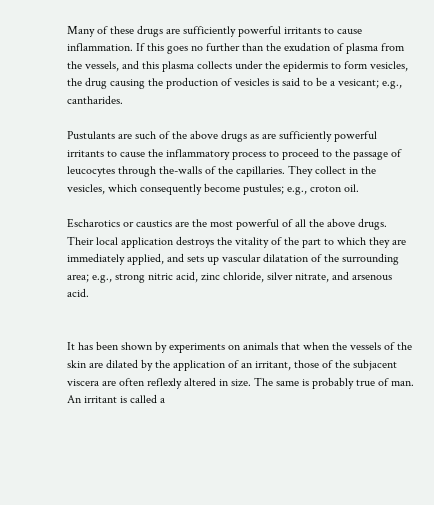Many of these drugs are sufficiently powerful irritants to cause inflammation. If this goes no further than the exudation of plasma from the vessels, and this plasma collects under the epidermis to form vesicles, the drug causing the production of vesicles is said to be a vesicant; e.g., cantharides.

Pustulants are such of the above drugs as are sufficiently powerful irritants to cause the inflammatory process to proceed to the passage of leucocytes through the-walls of the capillaries. They collect in the vesicles, which consequently become pustules; e.g., croton oil.

Escharotics or caustics are the most powerful of all the above drugs. Their local application destroys the vitality of the part to which they are immediately applied, and sets up vascular dilatation of the surrounding area; e.g., strong nitric acid, zinc chloride, silver nitrate, and arsenous acid.


It has been shown by experiments on animals that when the vessels of the skin are dilated by the application of an irritant, those of the subjacent viscera are often reflexly altered in size. The same is probably true of man. An irritant is called a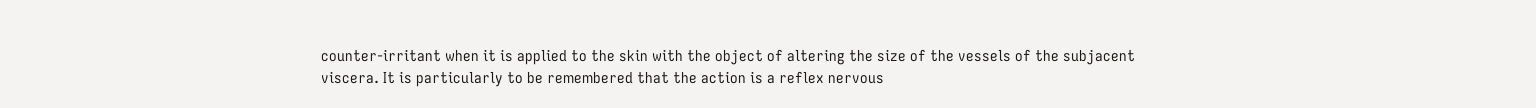counter-irritant when it is applied to the skin with the object of altering the size of the vessels of the subjacent viscera. It is particularly to be remembered that the action is a reflex nervous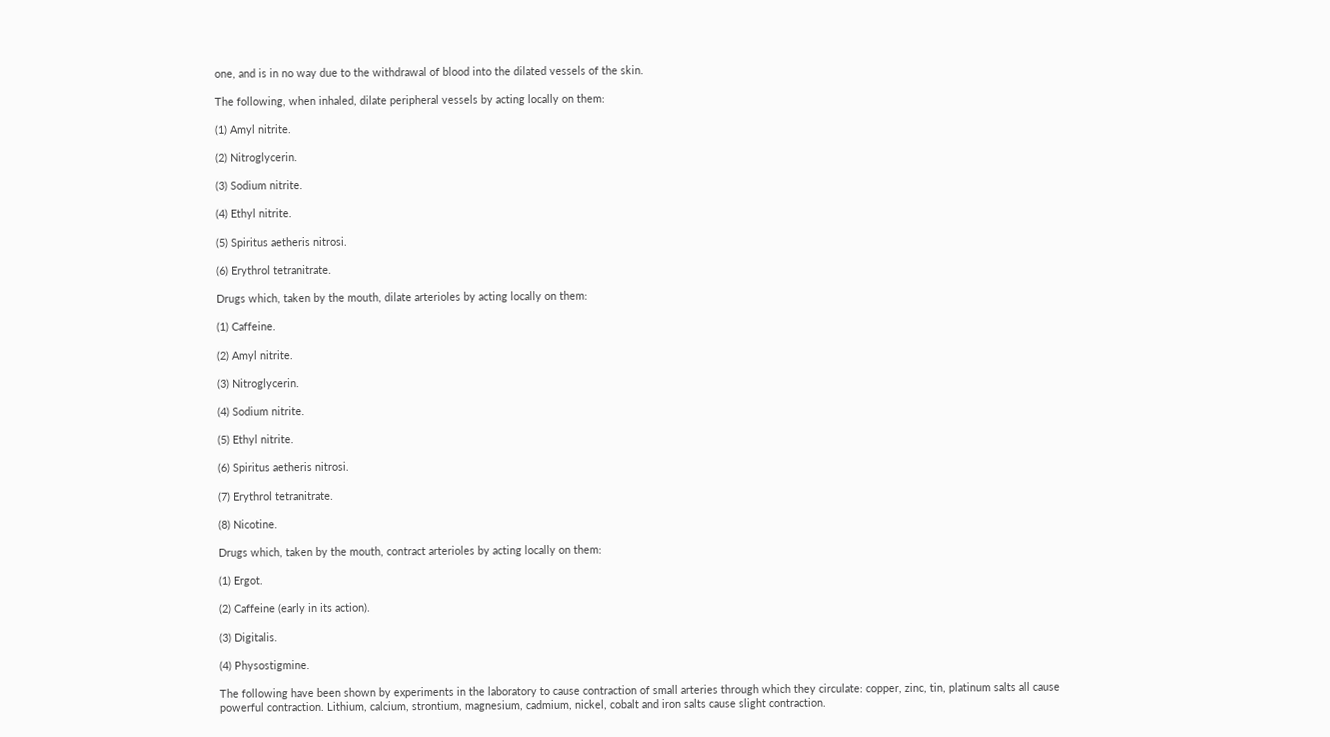one, and is in no way due to the withdrawal of blood into the dilated vessels of the skin.

The following, when inhaled, dilate peripheral vessels by acting locally on them:

(1) Amyl nitrite.

(2) Nitroglycerin.

(3) Sodium nitrite.

(4) Ethyl nitrite.

(5) Spiritus aetheris nitrosi.

(6) Erythrol tetranitrate.

Drugs which, taken by the mouth, dilate arterioles by acting locally on them:

(1) Caffeine.

(2) Amyl nitrite.

(3) Nitroglycerin.

(4) Sodium nitrite.

(5) Ethyl nitrite.

(6) Spiritus aetheris nitrosi.

(7) Erythrol tetranitrate.

(8) Nicotine.

Drugs which, taken by the mouth, contract arterioles by acting locally on them:

(1) Ergot.

(2) Caffeine (early in its action).

(3) Digitalis.

(4) Physostigmine.

The following have been shown by experiments in the laboratory to cause contraction of small arteries through which they circulate: copper, zinc, tin, platinum salts all cause powerful contraction. Lithium, calcium, strontium, magnesium, cadmium, nickel, cobalt and iron salts cause slight contraction.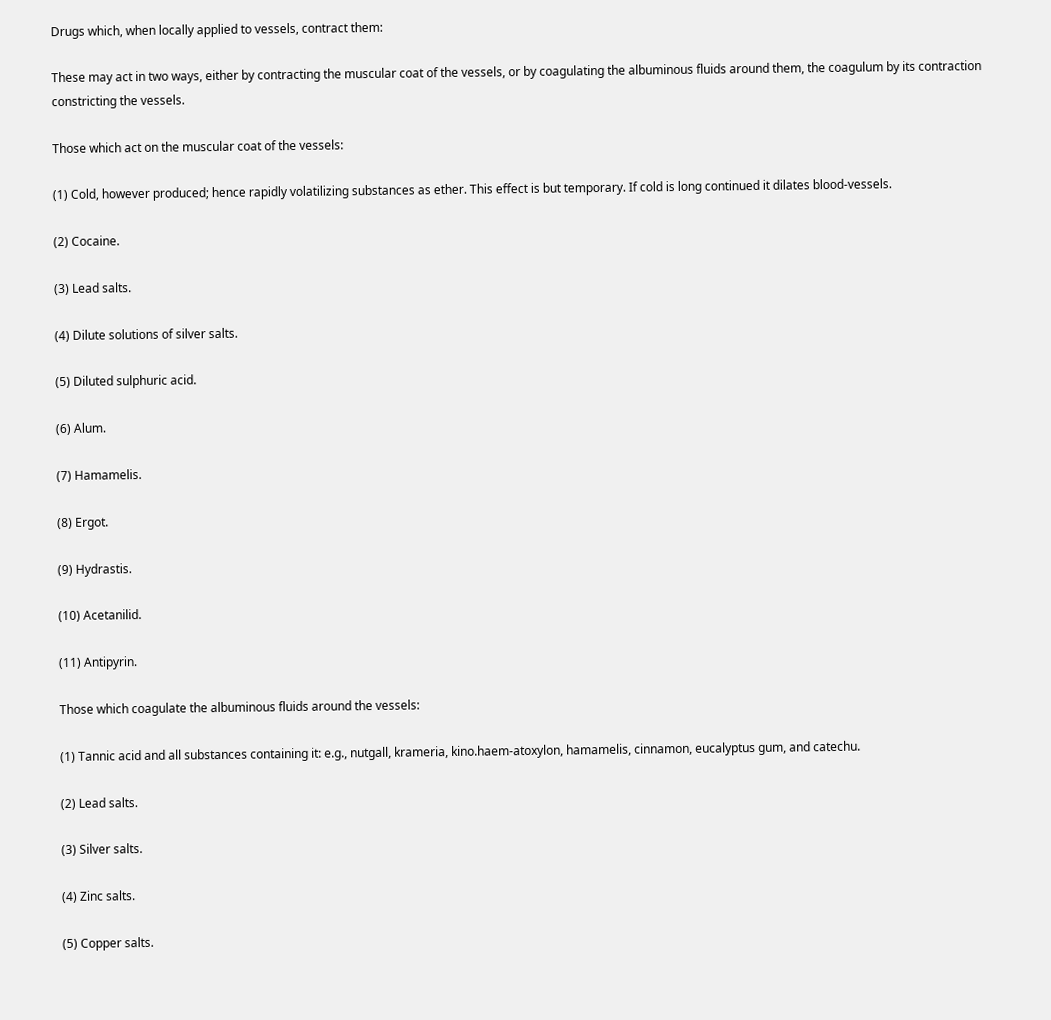Drugs which, when locally applied to vessels, contract them:

These may act in two ways, either by contracting the muscular coat of the vessels, or by coagulating the albuminous fluids around them, the coagulum by its contraction constricting the vessels.

Those which act on the muscular coat of the vessels:

(1) Cold, however produced; hence rapidly volatilizing substances as ether. This effect is but temporary. If cold is long continued it dilates blood-vessels.

(2) Cocaine.

(3) Lead salts.

(4) Dilute solutions of silver salts.

(5) Diluted sulphuric acid.

(6) Alum.

(7) Hamamelis.

(8) Ergot.

(9) Hydrastis.

(10) Acetanilid.

(11) Antipyrin.

Those which coagulate the albuminous fluids around the vessels:

(1) Tannic acid and all substances containing it: e.g., nutgall, krameria, kino.haem-atoxylon, hamamelis, cinnamon, eucalyptus gum, and catechu.

(2) Lead salts.

(3) Silver salts.

(4) Zinc salts.

(5) Copper salts.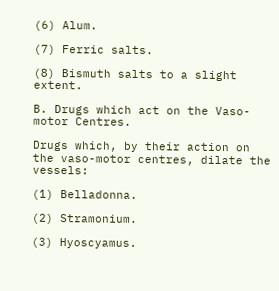(6) Alum.

(7) Ferric salts.

(8) Bismuth salts to a slight extent.

B. Drugs which act on the Vaso-motor Centres.

Drugs which, by their action on the vaso-motor centres, dilate the vessels:

(1) Belladonna.

(2) Stramonium.

(3) Hyoscyamus.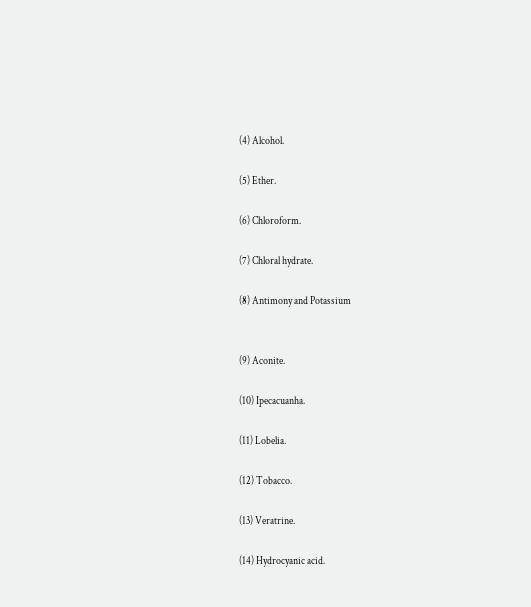(4) Alcohol.

(5) Ether.

(6) Chloroform.

(7) Chloral hydrate.

(8) Antimony and Potassium


(9) Aconite.

(10) Ipecacuanha.

(11) Lobelia.

(12) Tobacco.

(13) Veratrine.

(14) Hydrocyanic acid.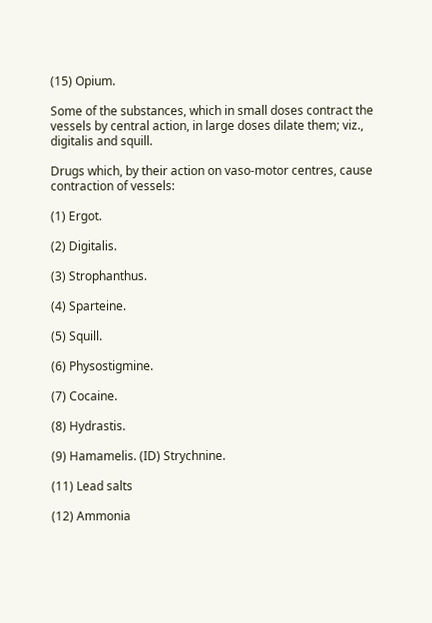(15) Opium.

Some of the substances, which in small doses contract the vessels by central action, in large doses dilate them; viz., digitalis and squill.

Drugs which, by their action on vaso-motor centres, cause contraction of vessels:

(1) Ergot.

(2) Digitalis.

(3) Strophanthus.

(4) Sparteine.

(5) Squill.

(6) Physostigmine.

(7) Cocaine.

(8) Hydrastis.

(9) Hamamelis. (ID) Strychnine.

(11) Lead salts

(12) Ammonia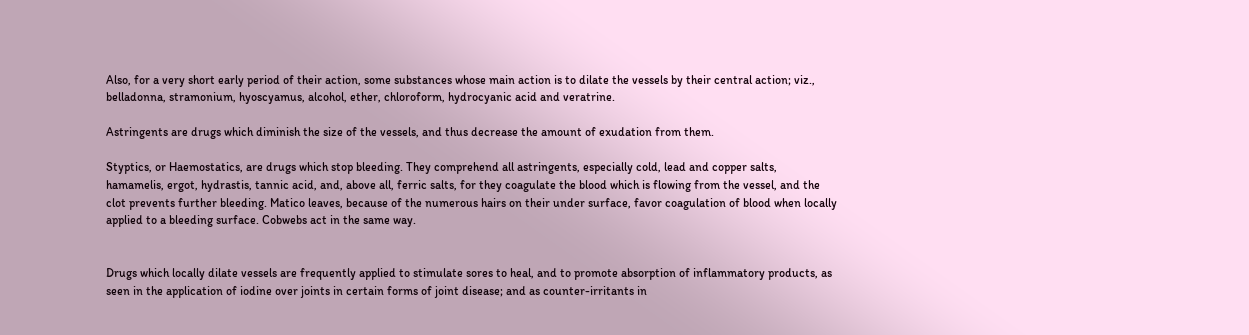Also, for a very short early period of their action, some substances whose main action is to dilate the vessels by their central action; viz., belladonna, stramonium, hyoscyamus, alcohol, ether, chloroform, hydrocyanic acid and veratrine.

Astringents are drugs which diminish the size of the vessels, and thus decrease the amount of exudation from them.

Styptics, or Haemostatics, are drugs which stop bleeding. They comprehend all astringents, especially cold, lead and copper salts, hamamelis, ergot, hydrastis, tannic acid, and, above all, ferric salts, for they coagulate the blood which is flowing from the vessel, and the clot prevents further bleeding. Matico leaves, because of the numerous hairs on their under surface, favor coagulation of blood when locally applied to a bleeding surface. Cobwebs act in the same way.


Drugs which locally dilate vessels are frequently applied to stimulate sores to heal, and to promote absorption of inflammatory products, as seen in the application of iodine over joints in certain forms of joint disease; and as counter-irritants in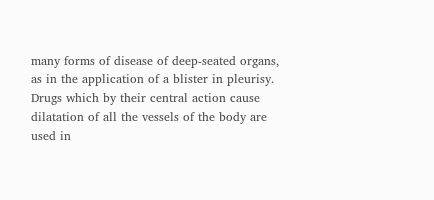many forms of disease of deep-seated organs, as in the application of a blister in pleurisy. Drugs which by their central action cause dilatation of all the vessels of the body are used in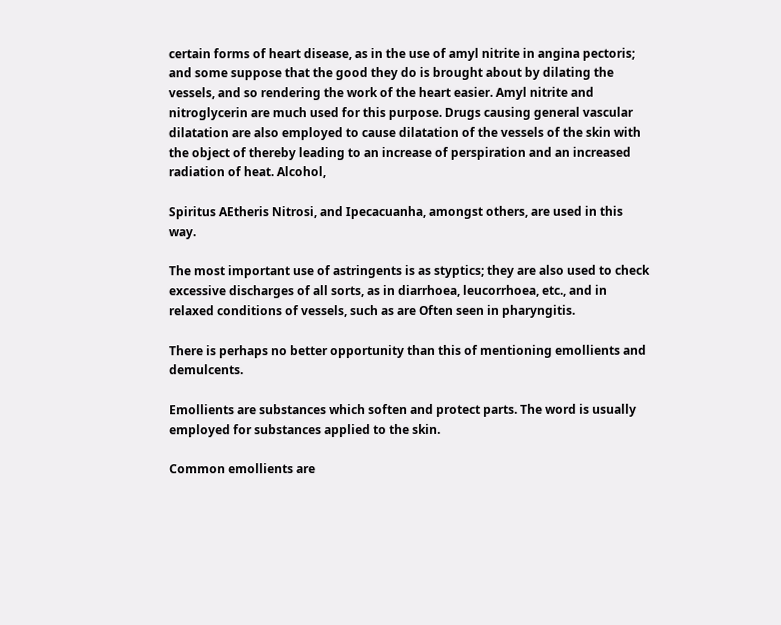certain forms of heart disease, as in the use of amyl nitrite in angina pectoris; and some suppose that the good they do is brought about by dilating the vessels, and so rendering the work of the heart easier. Amyl nitrite and nitroglycerin are much used for this purpose. Drugs causing general vascular dilatation are also employed to cause dilatation of the vessels of the skin with the object of thereby leading to an increase of perspiration and an increased radiation of heat. Alcohol,

Spiritus AEtheris Nitrosi, and Ipecacuanha, amongst others, are used in this way.

The most important use of astringents is as styptics; they are also used to check excessive discharges of all sorts, as in diarrhoea, leucorrhoea, etc., and in relaxed conditions of vessels, such as are Often seen in pharyngitis.

There is perhaps no better opportunity than this of mentioning emollients and demulcents.

Emollients are substances which soften and protect parts. The word is usually employed for substances applied to the skin.

Common emollients are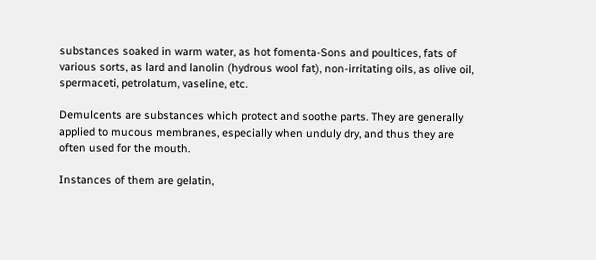substances soaked in warm water, as hot fomenta-Sons and poultices, fats of various sorts, as lard and lanolin (hydrous wool fat), non-irritating oils, as olive oil, spermaceti, petrolatum, vaseline, etc.

Demulcents are substances which protect and soothe parts. They are generally applied to mucous membranes, especially when unduly dry, and thus they are often used for the mouth.

Instances of them are gelatin,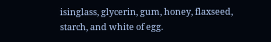isinglass, glycerin, gum, honey, flaxseed, starch, and white of egg.